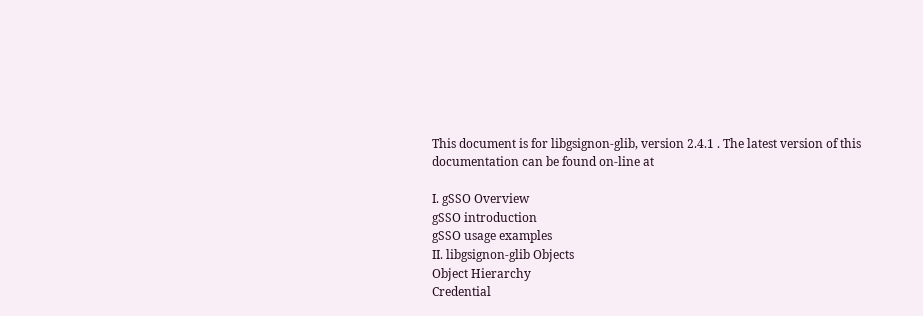This document is for libgsignon-glib, version 2.4.1 . The latest version of this documentation can be found on-line at

I. gSSO Overview
gSSO introduction
gSSO usage examples
II. libgsignon-glib Objects
Object Hierarchy
Credential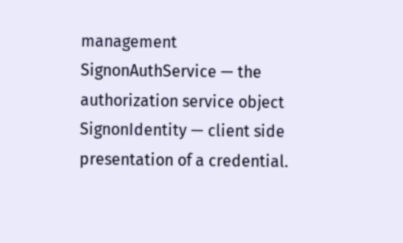management
SignonAuthService — the authorization service object
SignonIdentity — client side presentation of a credential.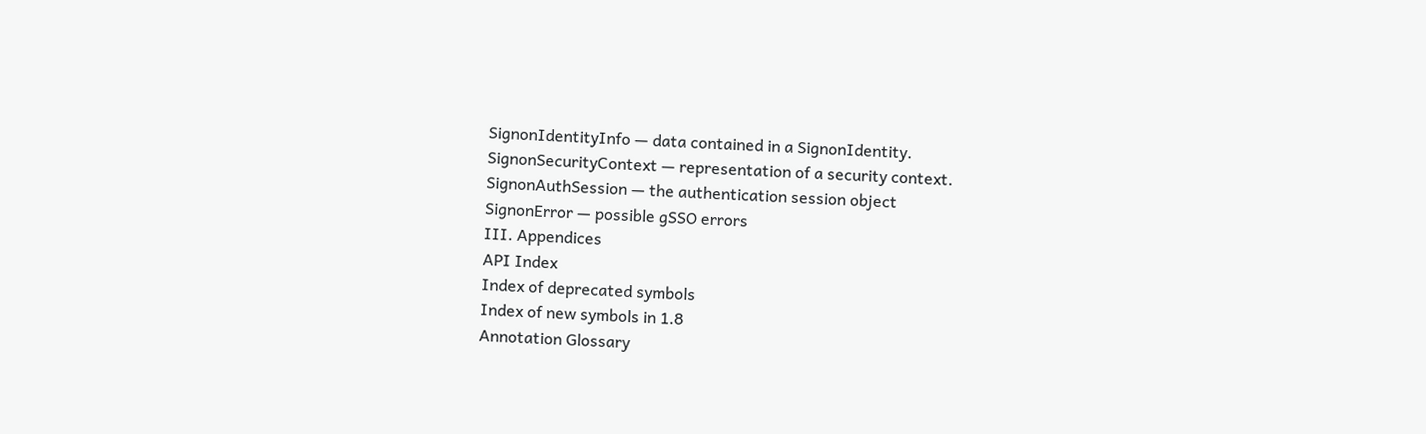SignonIdentityInfo — data contained in a SignonIdentity.
SignonSecurityContext — representation of a security context.
SignonAuthSession — the authentication session object
SignonError — possible gSSO errors
III. Appendices
API Index
Index of deprecated symbols
Index of new symbols in 1.8
Annotation Glossary